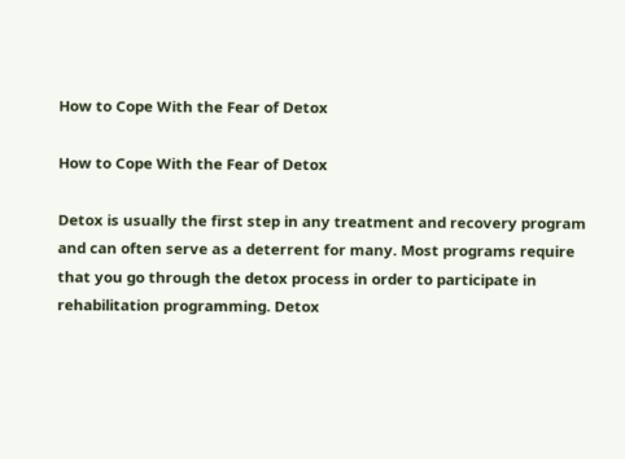How to Cope With the Fear of Detox

How to Cope With the Fear of Detox

Detox is usually the first step in any treatment and recovery program and can often serve as a deterrent for many. Most programs require that you go through the detox process in order to participate in rehabilitation programming. Detox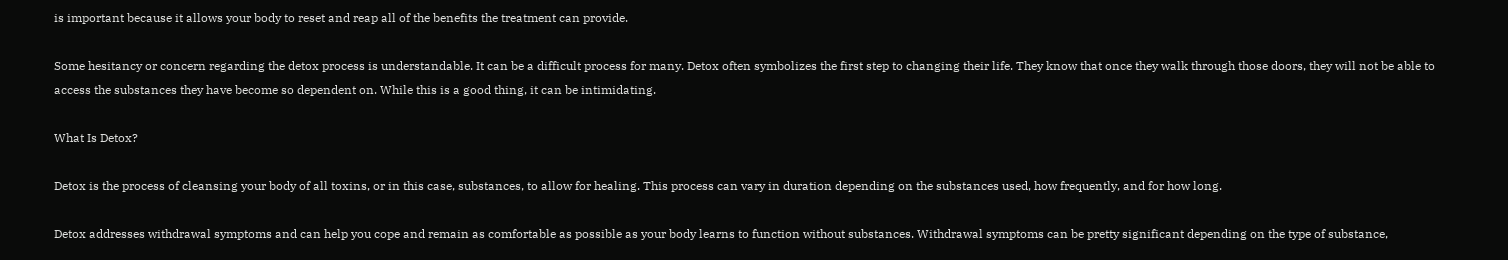is important because it allows your body to reset and reap all of the benefits the treatment can provide.

Some hesitancy or concern regarding the detox process is understandable. It can be a difficult process for many. Detox often symbolizes the first step to changing their life. They know that once they walk through those doors, they will not be able to access the substances they have become so dependent on. While this is a good thing, it can be intimidating.

What Is Detox?

Detox is the process of cleansing your body of all toxins, or in this case, substances, to allow for healing. This process can vary in duration depending on the substances used, how frequently, and for how long.

Detox addresses withdrawal symptoms and can help you cope and remain as comfortable as possible as your body learns to function without substances. Withdrawal symptoms can be pretty significant depending on the type of substance,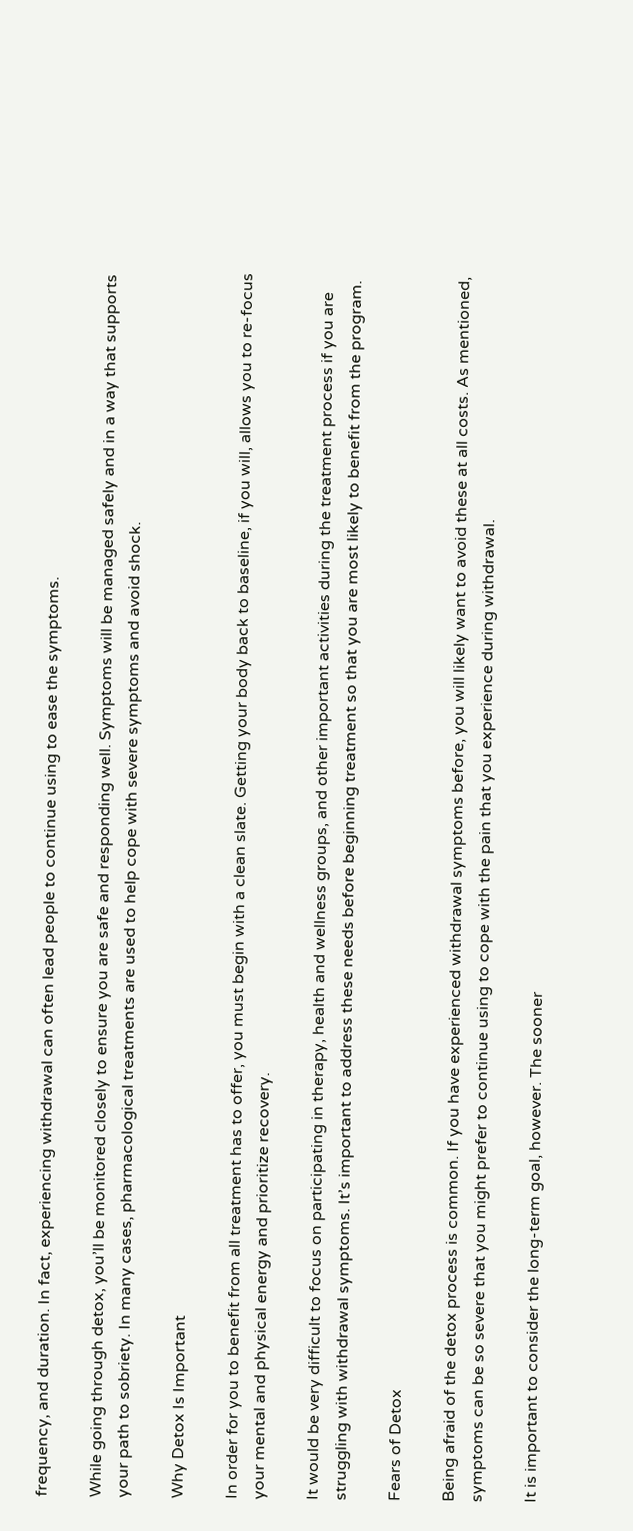frequency, and duration. In fact, experiencing withdrawal can often lead people to continue using to ease the symptoms.

While going through detox, you’ll be monitored closely to ensure you are safe and responding well. Symptoms will be managed safely and in a way that supports your path to sobriety. In many cases, pharmacological treatments are used to help cope with severe symptoms and avoid shock.

Why Detox Is Important

In order for you to benefit from all treatment has to offer, you must begin with a clean slate. Getting your body back to baseline, if you will, allows you to re-focus your mental and physical energy and prioritize recovery.

It would be very difficult to focus on participating in therapy, health and wellness groups, and other important activities during the treatment process if you are struggling with withdrawal symptoms. It’s important to address these needs before beginning treatment so that you are most likely to benefit from the program.

Fears of Detox

Being afraid of the detox process is common. If you have experienced withdrawal symptoms before, you will likely want to avoid these at all costs. As mentioned, symptoms can be so severe that you might prefer to continue using to cope with the pain that you experience during withdrawal.

It is important to consider the long-term goal, however. The sooner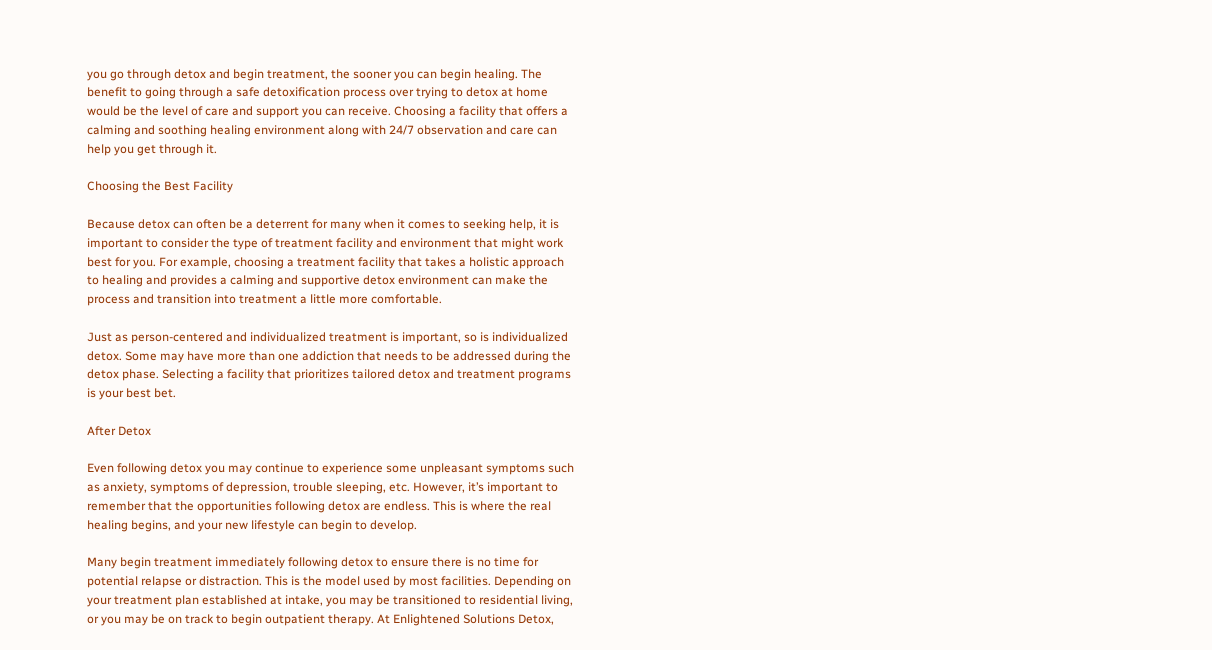you go through detox and begin treatment, the sooner you can begin healing. The benefit to going through a safe detoxification process over trying to detox at home would be the level of care and support you can receive. Choosing a facility that offers a calming and soothing healing environment along with 24/7 observation and care can help you get through it.

Choosing the Best Facility

Because detox can often be a deterrent for many when it comes to seeking help, it is important to consider the type of treatment facility and environment that might work best for you. For example, choosing a treatment facility that takes a holistic approach to healing and provides a calming and supportive detox environment can make the process and transition into treatment a little more comfortable.

Just as person-centered and individualized treatment is important, so is individualized detox. Some may have more than one addiction that needs to be addressed during the detox phase. Selecting a facility that prioritizes tailored detox and treatment programs is your best bet.

After Detox

Even following detox you may continue to experience some unpleasant symptoms such as anxiety, symptoms of depression, trouble sleeping, etc. However, it’s important to remember that the opportunities following detox are endless. This is where the real healing begins, and your new lifestyle can begin to develop.

Many begin treatment immediately following detox to ensure there is no time for potential relapse or distraction. This is the model used by most facilities. Depending on your treatment plan established at intake, you may be transitioned to residential living, or you may be on track to begin outpatient therapy. At Enlightened Solutions Detox,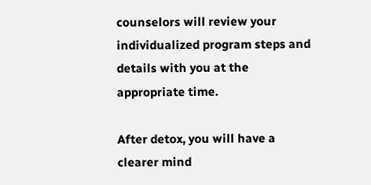counselors will review your individualized program steps and details with you at the appropriate time.

After detox, you will have a clearer mind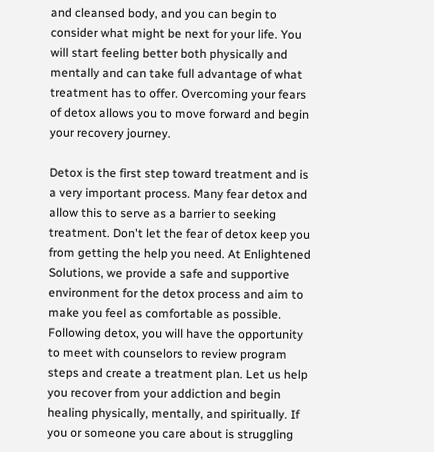and cleansed body, and you can begin to consider what might be next for your life. You will start feeling better both physically and mentally and can take full advantage of what treatment has to offer. Overcoming your fears of detox allows you to move forward and begin your recovery journey.

Detox is the first step toward treatment and is a very important process. Many fear detox and allow this to serve as a barrier to seeking treatment. Don't let the fear of detox keep you from getting the help you need. At Enlightened Solutions, we provide a safe and supportive environment for the detox process and aim to make you feel as comfortable as possible. Following detox, you will have the opportunity to meet with counselors to review program steps and create a treatment plan. Let us help you recover from your addiction and begin healing physically, mentally, and spiritually. If you or someone you care about is struggling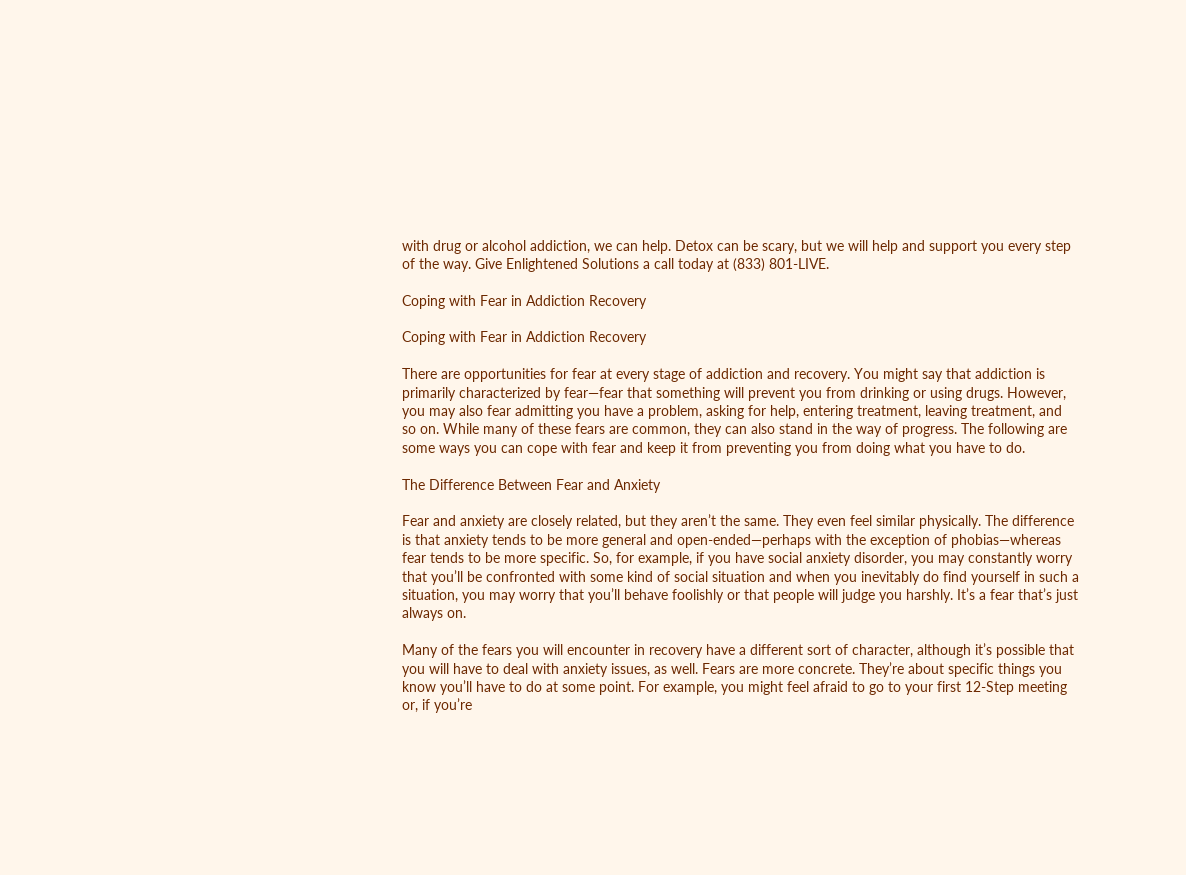with drug or alcohol addiction, we can help. Detox can be scary, but we will help and support you every step of the way. Give Enlightened Solutions a call today at (833) 801-LIVE.

Coping with Fear in Addiction Recovery

Coping with Fear in Addiction Recovery

There are opportunities for fear at every stage of addiction and recovery. You might say that addiction is primarily characterized by fear—fear that something will prevent you from drinking or using drugs. However, you may also fear admitting you have a problem, asking for help, entering treatment, leaving treatment, and so on. While many of these fears are common, they can also stand in the way of progress. The following are some ways you can cope with fear and keep it from preventing you from doing what you have to do.

The Difference Between Fear and Anxiety

Fear and anxiety are closely related, but they aren’t the same. They even feel similar physically. The difference is that anxiety tends to be more general and open-ended—perhaps with the exception of phobias—whereas fear tends to be more specific. So, for example, if you have social anxiety disorder, you may constantly worry that you’ll be confronted with some kind of social situation and when you inevitably do find yourself in such a situation, you may worry that you’ll behave foolishly or that people will judge you harshly. It’s a fear that’s just always on.

Many of the fears you will encounter in recovery have a different sort of character, although it’s possible that you will have to deal with anxiety issues, as well. Fears are more concrete. They’re about specific things you know you’ll have to do at some point. For example, you might feel afraid to go to your first 12-Step meeting or, if you’re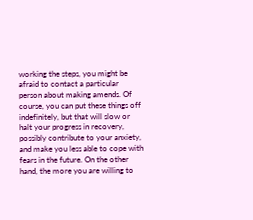working the steps, you might be afraid to contact a particular person about making amends. Of course, you can put these things off indefinitely, but that will slow or halt your progress in recovery, possibly contribute to your anxiety, and make you less able to cope with fears in the future. On the other hand, the more you are willing to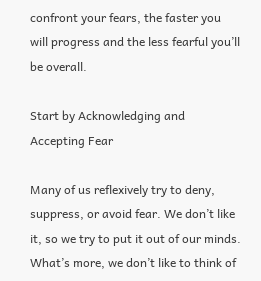confront your fears, the faster you will progress and the less fearful you’ll be overall.

Start by Acknowledging and Accepting Fear

Many of us reflexively try to deny, suppress, or avoid fear. We don’t like it, so we try to put it out of our minds. What’s more, we don’t like to think of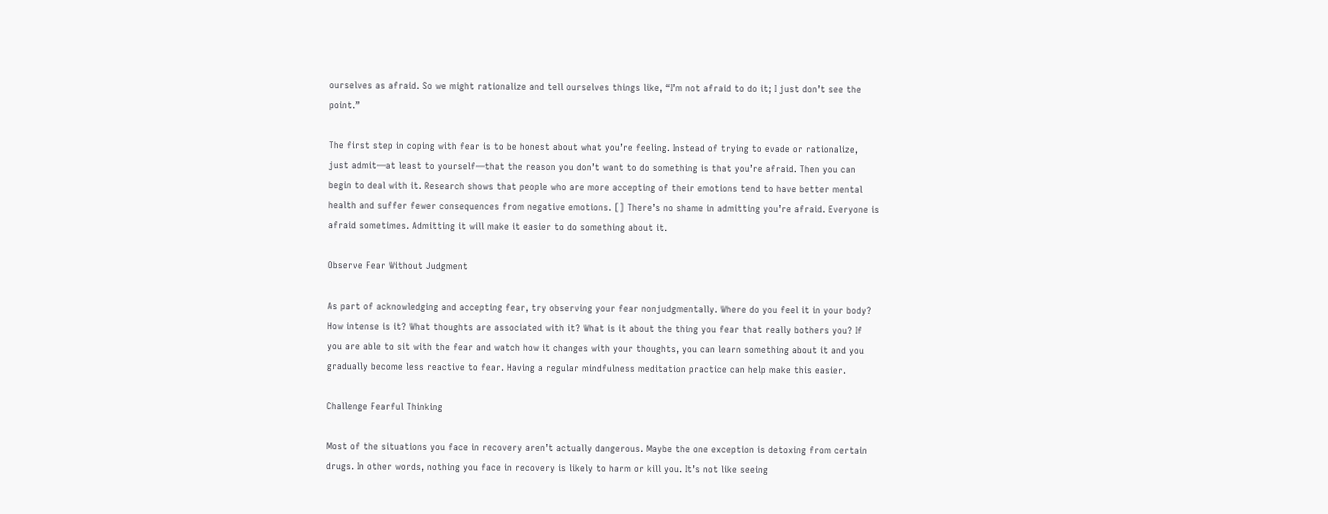ourselves as afraid. So we might rationalize and tell ourselves things like, “I’m not afraid to do it; I just don’t see the point.”

The first step in coping with fear is to be honest about what you’re feeling. Instead of trying to evade or rationalize, just admit—at least to yourself—that the reason you don’t want to do something is that you’re afraid. Then you can begin to deal with it. Research shows that people who are more accepting of their emotions tend to have better mental health and suffer fewer consequences from negative emotions. [] There’s no shame in admitting you’re afraid. Everyone is afraid sometimes. Admitting it will make it easier to do something about it.

Observe Fear Without Judgment

As part of acknowledging and accepting fear, try observing your fear nonjudgmentally. Where do you feel it in your body? How intense is it? What thoughts are associated with it? What is it about the thing you fear that really bothers you? If you are able to sit with the fear and watch how it changes with your thoughts, you can learn something about it and you gradually become less reactive to fear. Having a regular mindfulness meditation practice can help make this easier.

Challenge Fearful Thinking

Most of the situations you face in recovery aren’t actually dangerous. Maybe the one exception is detoxing from certain drugs. In other words, nothing you face in recovery is likely to harm or kill you. It’s not like seeing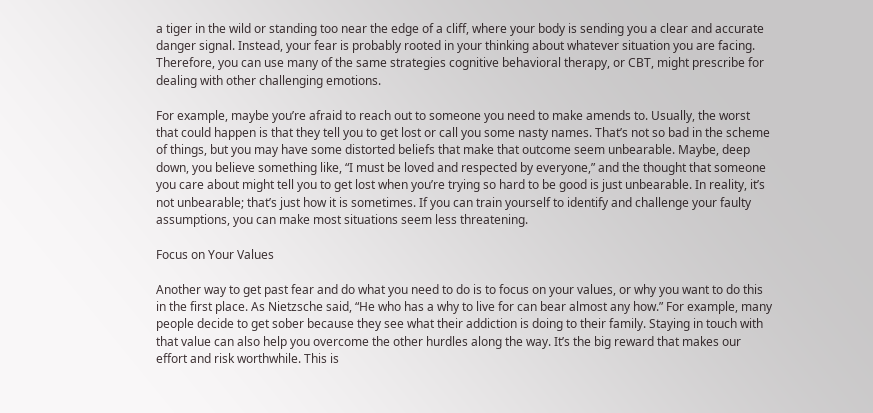a tiger in the wild or standing too near the edge of a cliff, where your body is sending you a clear and accurate danger signal. Instead, your fear is probably rooted in your thinking about whatever situation you are facing. Therefore, you can use many of the same strategies cognitive behavioral therapy, or CBT, might prescribe for dealing with other challenging emotions.

For example, maybe you’re afraid to reach out to someone you need to make amends to. Usually, the worst that could happen is that they tell you to get lost or call you some nasty names. That’s not so bad in the scheme of things, but you may have some distorted beliefs that make that outcome seem unbearable. Maybe, deep down, you believe something like, “I must be loved and respected by everyone,” and the thought that someone you care about might tell you to get lost when you’re trying so hard to be good is just unbearable. In reality, it’s not unbearable; that’s just how it is sometimes. If you can train yourself to identify and challenge your faulty assumptions, you can make most situations seem less threatening.

Focus on Your Values

Another way to get past fear and do what you need to do is to focus on your values, or why you want to do this in the first place. As Nietzsche said, “He who has a why to live for can bear almost any how.” For example, many people decide to get sober because they see what their addiction is doing to their family. Staying in touch with that value can also help you overcome the other hurdles along the way. It’s the big reward that makes our effort and risk worthwhile. This is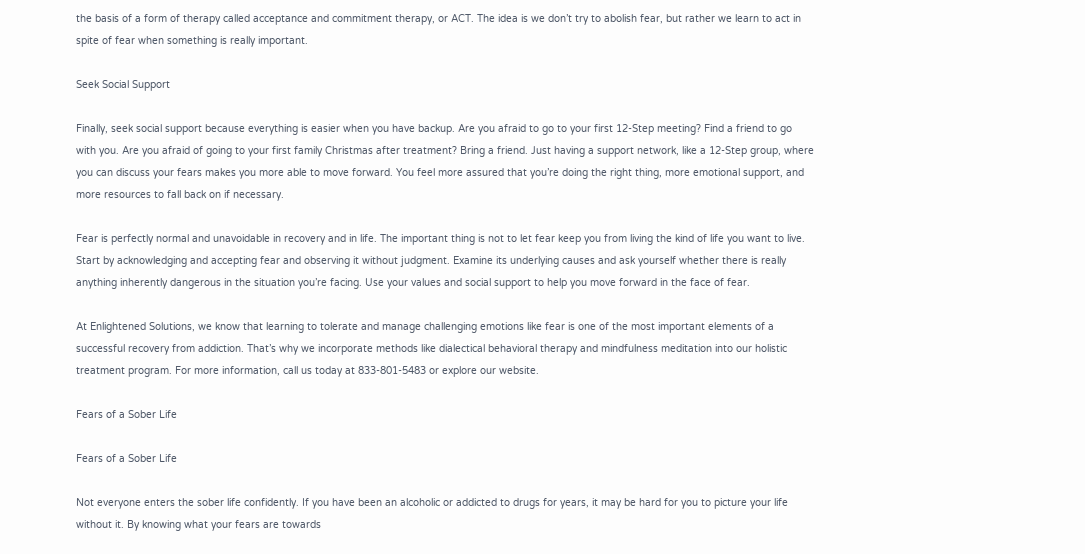the basis of a form of therapy called acceptance and commitment therapy, or ACT. The idea is we don’t try to abolish fear, but rather we learn to act in spite of fear when something is really important.

Seek Social Support

Finally, seek social support because everything is easier when you have backup. Are you afraid to go to your first 12-Step meeting? Find a friend to go with you. Are you afraid of going to your first family Christmas after treatment? Bring a friend. Just having a support network, like a 12-Step group, where you can discuss your fears makes you more able to move forward. You feel more assured that you’re doing the right thing, more emotional support, and more resources to fall back on if necessary.

Fear is perfectly normal and unavoidable in recovery and in life. The important thing is not to let fear keep you from living the kind of life you want to live. Start by acknowledging and accepting fear and observing it without judgment. Examine its underlying causes and ask yourself whether there is really anything inherently dangerous in the situation you’re facing. Use your values and social support to help you move forward in the face of fear.

At Enlightened Solutions, we know that learning to tolerate and manage challenging emotions like fear is one of the most important elements of a successful recovery from addiction. That’s why we incorporate methods like dialectical behavioral therapy and mindfulness meditation into our holistic treatment program. For more information, call us today at 833-801-5483 or explore our website.

Fears of a Sober Life

Fears of a Sober Life

Not everyone enters the sober life confidently. If you have been an alcoholic or addicted to drugs for years, it may be hard for you to picture your life without it. By knowing what your fears are towards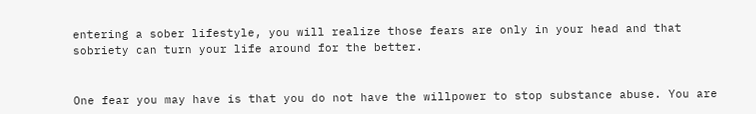entering a sober lifestyle, you will realize those fears are only in your head and that sobriety can turn your life around for the better.


One fear you may have is that you do not have the willpower to stop substance abuse. You are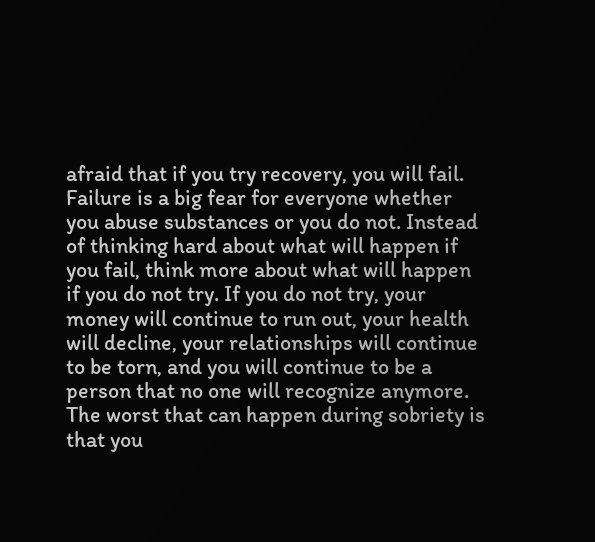afraid that if you try recovery, you will fail. Failure is a big fear for everyone whether you abuse substances or you do not. Instead of thinking hard about what will happen if you fail, think more about what will happen if you do not try. If you do not try, your money will continue to run out, your health will decline, your relationships will continue to be torn, and you will continue to be a person that no one will recognize anymore. The worst that can happen during sobriety is that you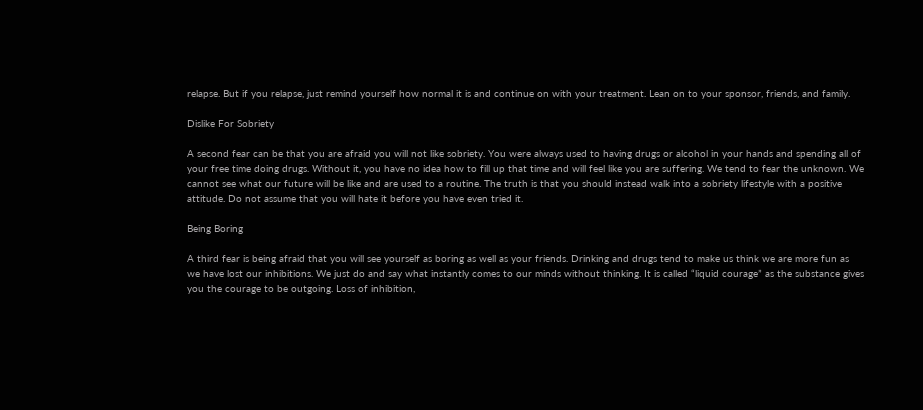relapse. But if you relapse, just remind yourself how normal it is and continue on with your treatment. Lean on to your sponsor, friends, and family.

Dislike For Sobriety

A second fear can be that you are afraid you will not like sobriety. You were always used to having drugs or alcohol in your hands and spending all of your free time doing drugs. Without it, you have no idea how to fill up that time and will feel like you are suffering. We tend to fear the unknown. We cannot see what our future will be like and are used to a routine. The truth is that you should instead walk into a sobriety lifestyle with a positive attitude. Do not assume that you will hate it before you have even tried it.

Being Boring

A third fear is being afraid that you will see yourself as boring as well as your friends. Drinking and drugs tend to make us think we are more fun as we have lost our inhibitions. We just do and say what instantly comes to our minds without thinking. It is called “liquid courage” as the substance gives you the courage to be outgoing. Loss of inhibition,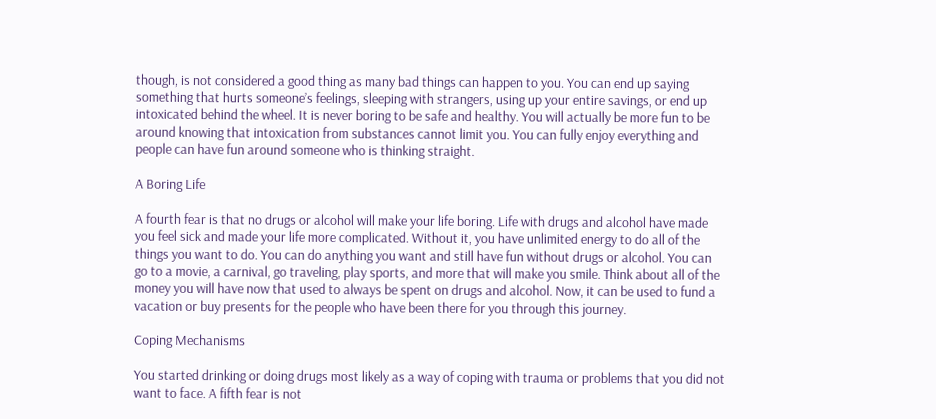though, is not considered a good thing as many bad things can happen to you. You can end up saying something that hurts someone’s feelings, sleeping with strangers, using up your entire savings, or end up intoxicated behind the wheel. It is never boring to be safe and healthy. You will actually be more fun to be around knowing that intoxication from substances cannot limit you. You can fully enjoy everything and people can have fun around someone who is thinking straight.

A Boring Life

A fourth fear is that no drugs or alcohol will make your life boring. Life with drugs and alcohol have made you feel sick and made your life more complicated. Without it, you have unlimited energy to do all of the things you want to do. You can do anything you want and still have fun without drugs or alcohol. You can go to a movie, a carnival, go traveling, play sports, and more that will make you smile. Think about all of the money you will have now that used to always be spent on drugs and alcohol. Now, it can be used to fund a vacation or buy presents for the people who have been there for you through this journey.

Coping Mechanisms

You started drinking or doing drugs most likely as a way of coping with trauma or problems that you did not want to face. A fifth fear is not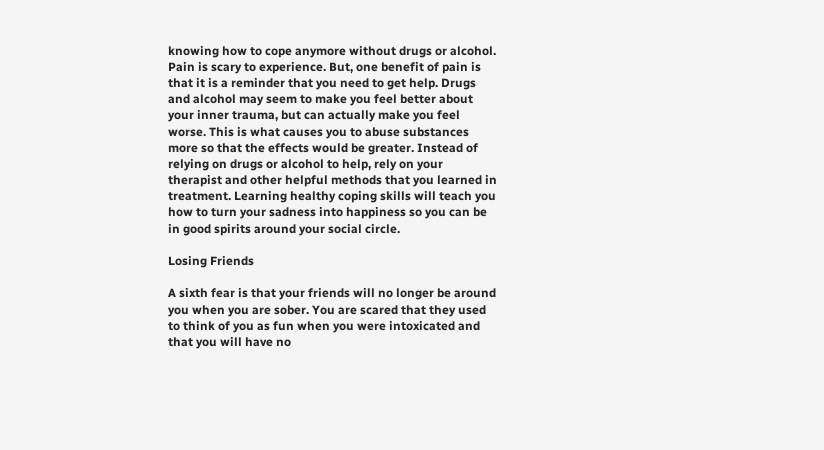knowing how to cope anymore without drugs or alcohol. Pain is scary to experience. But, one benefit of pain is that it is a reminder that you need to get help. Drugs and alcohol may seem to make you feel better about your inner trauma, but can actually make you feel worse. This is what causes you to abuse substances more so that the effects would be greater. Instead of relying on drugs or alcohol to help, rely on your therapist and other helpful methods that you learned in treatment. Learning healthy coping skills will teach you how to turn your sadness into happiness so you can be in good spirits around your social circle.

Losing Friends

A sixth fear is that your friends will no longer be around you when you are sober. You are scared that they used to think of you as fun when you were intoxicated and that you will have no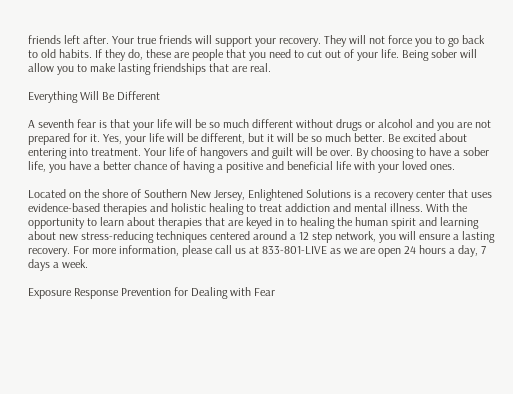friends left after. Your true friends will support your recovery. They will not force you to go back to old habits. If they do, these are people that you need to cut out of your life. Being sober will allow you to make lasting friendships that are real.

Everything Will Be Different

A seventh fear is that your life will be so much different without drugs or alcohol and you are not prepared for it. Yes, your life will be different, but it will be so much better. Be excited about entering into treatment. Your life of hangovers and guilt will be over. By choosing to have a sober life, you have a better chance of having a positive and beneficial life with your loved ones.

Located on the shore of Southern New Jersey, Enlightened Solutions is a recovery center that uses evidence-based therapies and holistic healing to treat addiction and mental illness. With the opportunity to learn about therapies that are keyed in to healing the human spirit and learning about new stress-reducing techniques centered around a 12 step network, you will ensure a lasting recovery. For more information, please call us at 833-801-LIVE as we are open 24 hours a day, 7 days a week.

Exposure Response Prevention for Dealing with Fear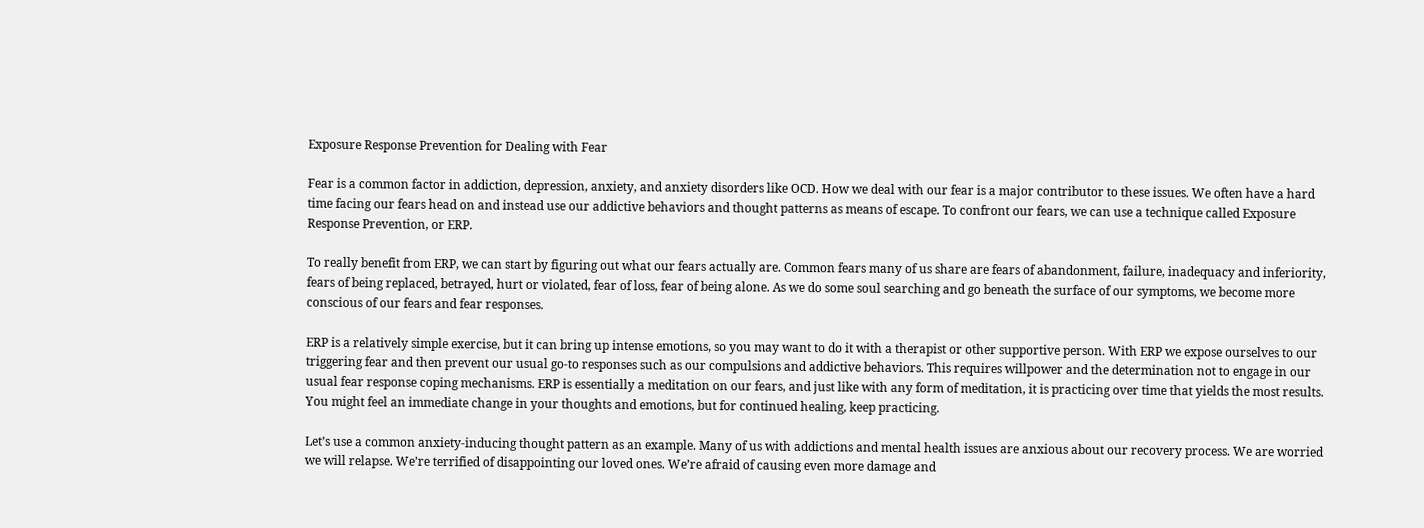Exposure Response Prevention for Dealing with Fear

Fear is a common factor in addiction, depression, anxiety, and anxiety disorders like OCD. How we deal with our fear is a major contributor to these issues. We often have a hard time facing our fears head on and instead use our addictive behaviors and thought patterns as means of escape. To confront our fears, we can use a technique called Exposure Response Prevention, or ERP.

To really benefit from ERP, we can start by figuring out what our fears actually are. Common fears many of us share are fears of abandonment, failure, inadequacy and inferiority, fears of being replaced, betrayed, hurt or violated, fear of loss, fear of being alone. As we do some soul searching and go beneath the surface of our symptoms, we become more conscious of our fears and fear responses.

ERP is a relatively simple exercise, but it can bring up intense emotions, so you may want to do it with a therapist or other supportive person. With ERP we expose ourselves to our triggering fear and then prevent our usual go-to responses such as our compulsions and addictive behaviors. This requires willpower and the determination not to engage in our usual fear response coping mechanisms. ERP is essentially a meditation on our fears, and just like with any form of meditation, it is practicing over time that yields the most results. You might feel an immediate change in your thoughts and emotions, but for continued healing, keep practicing.

Let’s use a common anxiety-inducing thought pattern as an example. Many of us with addictions and mental health issues are anxious about our recovery process. We are worried we will relapse. We’re terrified of disappointing our loved ones. We’re afraid of causing even more damage and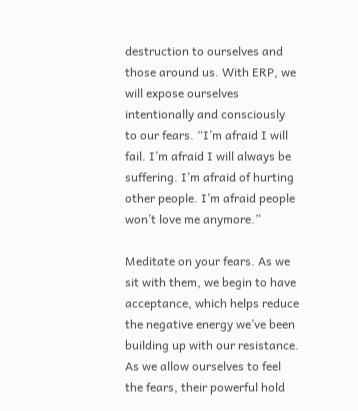destruction to ourselves and those around us. With ERP, we will expose ourselves intentionally and consciously to our fears. “I’m afraid I will fail. I’m afraid I will always be suffering. I’m afraid of hurting other people. I’m afraid people won’t love me anymore.”

Meditate on your fears. As we sit with them, we begin to have acceptance, which helps reduce the negative energy we’ve been building up with our resistance. As we allow ourselves to feel the fears, their powerful hold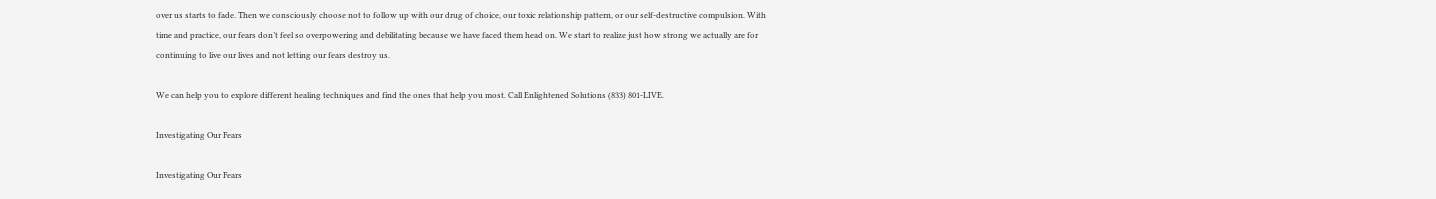over us starts to fade. Then we consciously choose not to follow up with our drug of choice, our toxic relationship pattern, or our self-destructive compulsion. With time and practice, our fears don’t feel so overpowering and debilitating because we have faced them head on. We start to realize just how strong we actually are for continuing to live our lives and not letting our fears destroy us.

We can help you to explore different healing techniques and find the ones that help you most. Call Enlightened Solutions (833) 801-LIVE.

Investigating Our Fears

Investigating Our Fears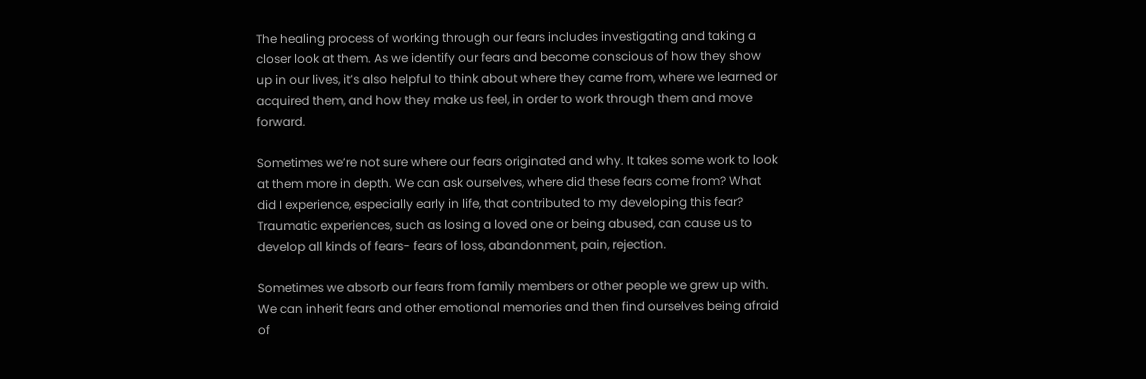The healing process of working through our fears includes investigating and taking a closer look at them. As we identify our fears and become conscious of how they show up in our lives, it’s also helpful to think about where they came from, where we learned or acquired them, and how they make us feel, in order to work through them and move forward.

Sometimes we’re not sure where our fears originated and why. It takes some work to look at them more in depth. We can ask ourselves, where did these fears come from? What did I experience, especially early in life, that contributed to my developing this fear? Traumatic experiences, such as losing a loved one or being abused, can cause us to develop all kinds of fears- fears of loss, abandonment, pain, rejection.

Sometimes we absorb our fears from family members or other people we grew up with. We can inherit fears and other emotional memories and then find ourselves being afraid of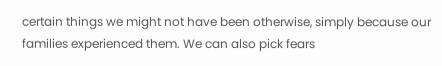certain things we might not have been otherwise, simply because our families experienced them. We can also pick fears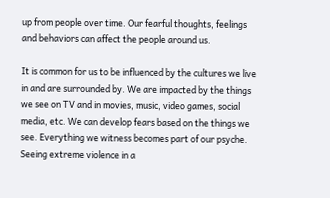up from people over time. Our fearful thoughts, feelings and behaviors can affect the people around us.

It is common for us to be influenced by the cultures we live in and are surrounded by. We are impacted by the things we see on TV and in movies, music, video games, social media, etc. We can develop fears based on the things we see. Everything we witness becomes part of our psyche. Seeing extreme violence in a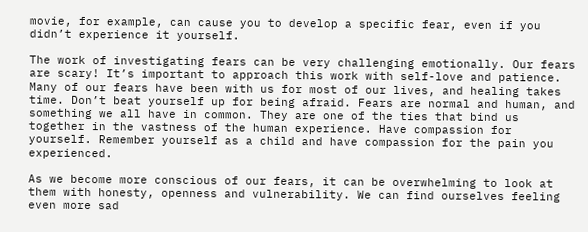movie, for example, can cause you to develop a specific fear, even if you didn’t experience it yourself.

The work of investigating fears can be very challenging emotionally. Our fears are scary! It’s important to approach this work with self-love and patience. Many of our fears have been with us for most of our lives, and healing takes time. Don’t beat yourself up for being afraid. Fears are normal and human, and something we all have in common. They are one of the ties that bind us together in the vastness of the human experience. Have compassion for yourself. Remember yourself as a child and have compassion for the pain you experienced.

As we become more conscious of our fears, it can be overwhelming to look at them with honesty, openness and vulnerability. We can find ourselves feeling even more sad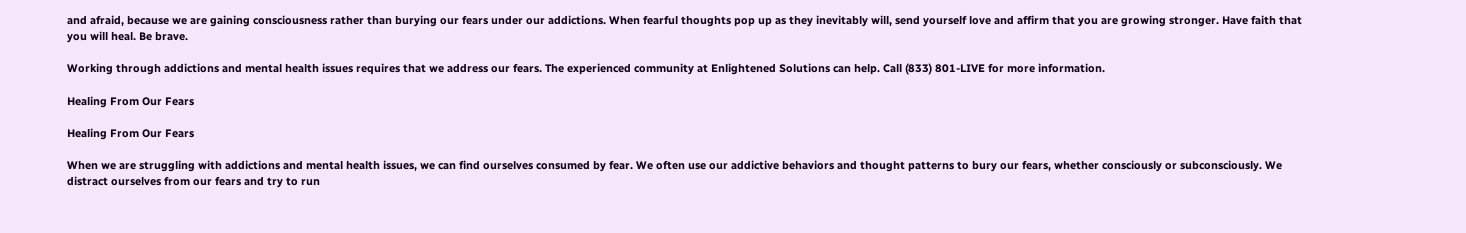and afraid, because we are gaining consciousness rather than burying our fears under our addictions. When fearful thoughts pop up as they inevitably will, send yourself love and affirm that you are growing stronger. Have faith that you will heal. Be brave.

Working through addictions and mental health issues requires that we address our fears. The experienced community at Enlightened Solutions can help. Call (833) 801-LIVE for more information.

Healing From Our Fears

Healing From Our Fears

When we are struggling with addictions and mental health issues, we can find ourselves consumed by fear. We often use our addictive behaviors and thought patterns to bury our fears, whether consciously or subconsciously. We distract ourselves from our fears and try to run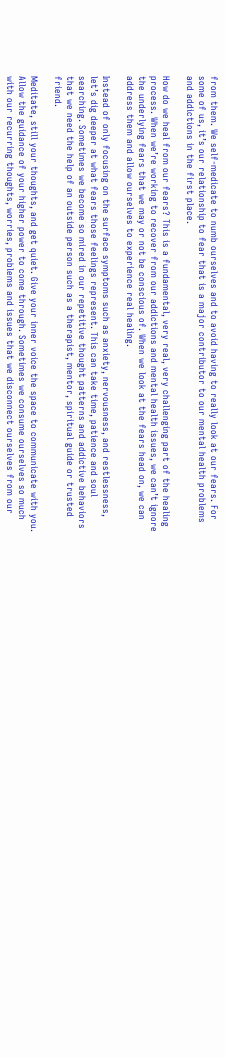from them. We self-medicate to numb ourselves and to avoid having to really look at our fears. For some of us, it’s our relationship to fear that is a major contributor to our mental health problems and addictions in the first place.

How do we heal from our fears? This is a fundamental, very real, very challenging part of the healing process. When we’re working to recover from our addictions and mental health issues, we can’t ignore the underlying fears that we may or not be conscious of. When we look at the fears head on, we can address them and allow ourselves to experience real healing.

Instead of only focusing on the surface symptoms such as anxiety, nervousness, and restlessness, let’s dig deeper at what fears those feelings represent. This can take time, patience and soul searching. Sometimes we become so mired in our repetitive thought patterns and addictive behaviors that we need the help of an outside person such as a therapist, mentor, spiritual guide or trusted friend.

Meditate, still your thoughts, and get quiet. Give your inner voice the space to communicate with you. Allow the guidance of your higher power to come through. Sometimes we consume ourselves so much with our recurring thoughts, worries, problems and issues that we disconnect ourselves from our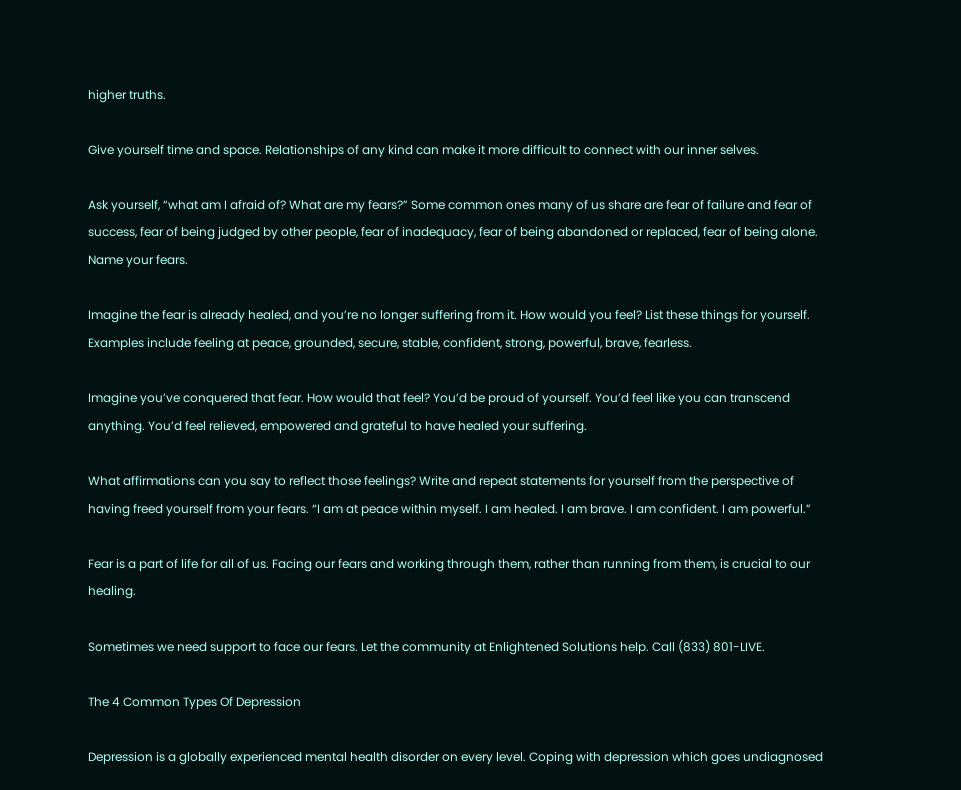higher truths.

Give yourself time and space. Relationships of any kind can make it more difficult to connect with our inner selves.

Ask yourself, “what am I afraid of? What are my fears?” Some common ones many of us share are fear of failure and fear of success, fear of being judged by other people, fear of inadequacy, fear of being abandoned or replaced, fear of being alone. Name your fears.

Imagine the fear is already healed, and you’re no longer suffering from it. How would you feel? List these things for yourself. Examples include feeling at peace, grounded, secure, stable, confident, strong, powerful, brave, fearless.

Imagine you’ve conquered that fear. How would that feel? You’d be proud of yourself. You’d feel like you can transcend anything. You’d feel relieved, empowered and grateful to have healed your suffering.

What affirmations can you say to reflect those feelings? Write and repeat statements for yourself from the perspective of having freed yourself from your fears. “I am at peace within myself. I am healed. I am brave. I am confident. I am powerful.”

Fear is a part of life for all of us. Facing our fears and working through them, rather than running from them, is crucial to our healing.

Sometimes we need support to face our fears. Let the community at Enlightened Solutions help. Call (833) 801-LIVE.

The 4 Common Types Of Depression

Depression is a globally experienced mental health disorder on every level. Coping with depression which goes undiagnosed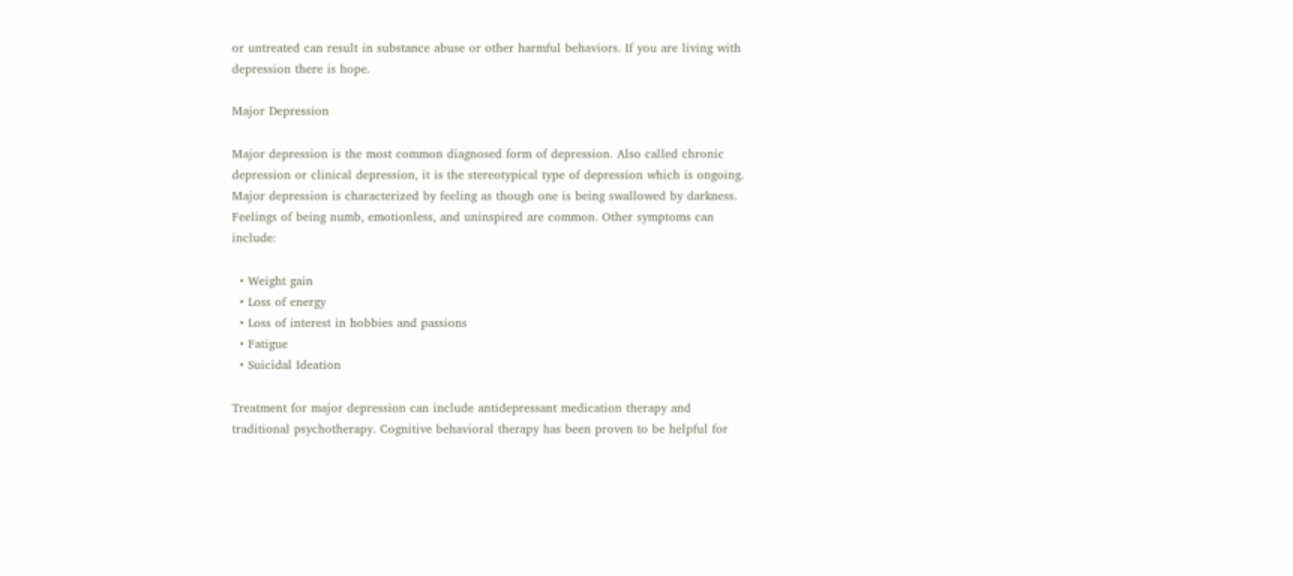or untreated can result in substance abuse or other harmful behaviors. If you are living with depression there is hope.

Major Depression

Major depression is the most common diagnosed form of depression. Also called chronic depression or clinical depression, it is the stereotypical type of depression which is ongoing. Major depression is characterized by feeling as though one is being swallowed by darkness. Feelings of being numb, emotionless, and uninspired are common. Other symptoms can include:

  • Weight gain
  • Loss of energy
  • Loss of interest in hobbies and passions
  • Fatigue
  • Suicidal Ideation

Treatment for major depression can include antidepressant medication therapy and traditional psychotherapy. Cognitive behavioral therapy has been proven to be helpful for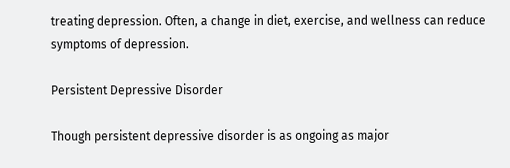treating depression. Often, a change in diet, exercise, and wellness can reduce symptoms of depression.

Persistent Depressive Disorder

Though persistent depressive disorder is as ongoing as major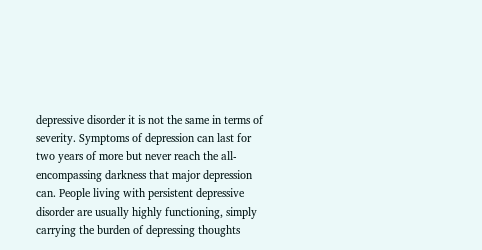depressive disorder it is not the same in terms of severity. Symptoms of depression can last for two years of more but never reach the all-encompassing darkness that major depression can. People living with persistent depressive disorder are usually highly functioning, simply carrying the burden of depressing thoughts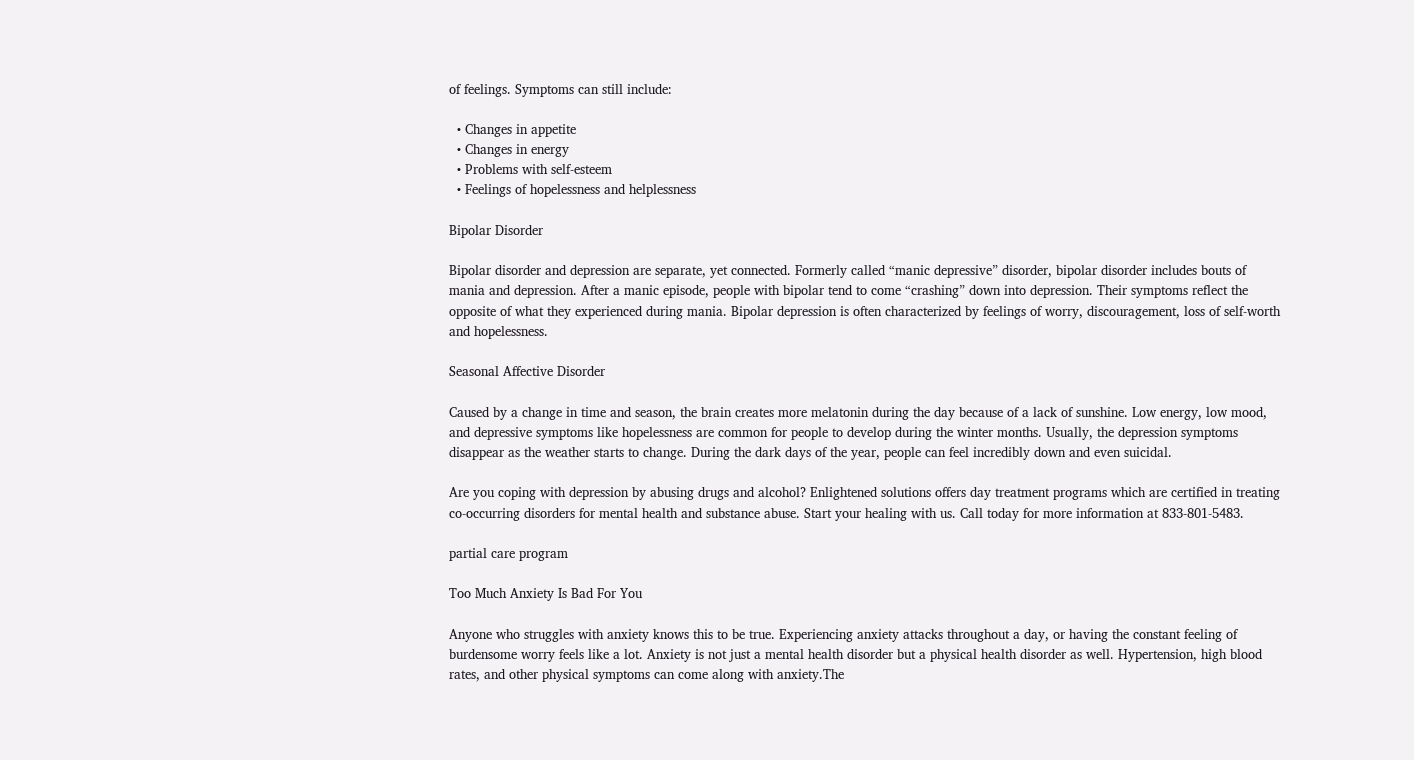of feelings. Symptoms can still include:

  • Changes in appetite
  • Changes in energy
  • Problems with self-esteem
  • Feelings of hopelessness and helplessness

Bipolar Disorder

Bipolar disorder and depression are separate, yet connected. Formerly called “manic depressive” disorder, bipolar disorder includes bouts of mania and depression. After a manic episode, people with bipolar tend to come “crashing” down into depression. Their symptoms reflect the opposite of what they experienced during mania. Bipolar depression is often characterized by feelings of worry, discouragement, loss of self-worth and hopelessness.

Seasonal Affective Disorder

Caused by a change in time and season, the brain creates more melatonin during the day because of a lack of sunshine. Low energy, low mood, and depressive symptoms like hopelessness are common for people to develop during the winter months. Usually, the depression symptoms disappear as the weather starts to change. During the dark days of the year, people can feel incredibly down and even suicidal.

Are you coping with depression by abusing drugs and alcohol? Enlightened solutions offers day treatment programs which are certified in treating co-occurring disorders for mental health and substance abuse. Start your healing with us. Call today for more information at 833-801-5483.

partial care program

Too Much Anxiety Is Bad For You

Anyone who struggles with anxiety knows this to be true. Experiencing anxiety attacks throughout a day, or having the constant feeling of burdensome worry feels like a lot. Anxiety is not just a mental health disorder but a physical health disorder as well. Hypertension, high blood rates, and other physical symptoms can come along with anxiety.The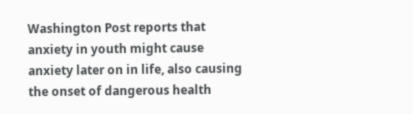Washington Post reports that anxiety in youth might cause anxiety later on in life, also causing the onset of dangerous health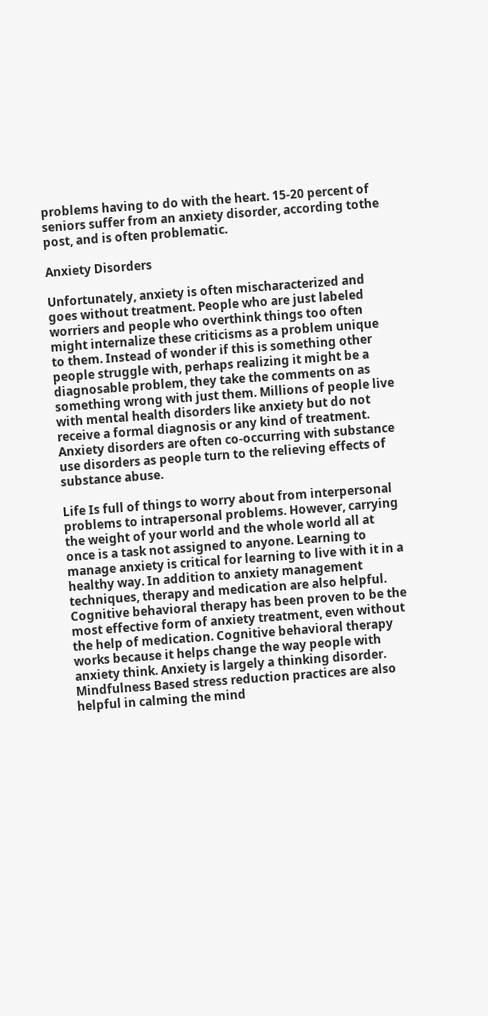problems having to do with the heart. 15-20 percent of seniors suffer from an anxiety disorder, according tothe post, and is often problematic.

Anxiety Disorders

Unfortunately, anxiety is often mischaracterized and goes without treatment. People who are just labeled worriers and people who overthink things too often might internalize these criticisms as a problem unique to them. Instead of wonder if this is something other people struggle with, perhaps realizing it might be a diagnosable problem, they take the comments on as something wrong with just them. Millions of people live with mental health disorders like anxiety but do not receive a formal diagnosis or any kind of treatment. Anxiety disorders are often co-occurring with substance use disorders as people turn to the relieving effects of substance abuse.

Life Is full of things to worry about from interpersonal problems to intrapersonal problems. However, carrying the weight of your world and the whole world all at once is a task not assigned to anyone. Learning to manage anxiety is critical for learning to live with it in a healthy way. In addition to anxiety management techniques, therapy and medication are also helpful. Cognitive behavioral therapy has been proven to be the most effective form of anxiety treatment, even without the help of medication. Cognitive behavioral therapy works because it helps change the way people with anxiety think. Anxiety is largely a thinking disorder. Mindfulness Based stress reduction practices are also helpful in calming the mind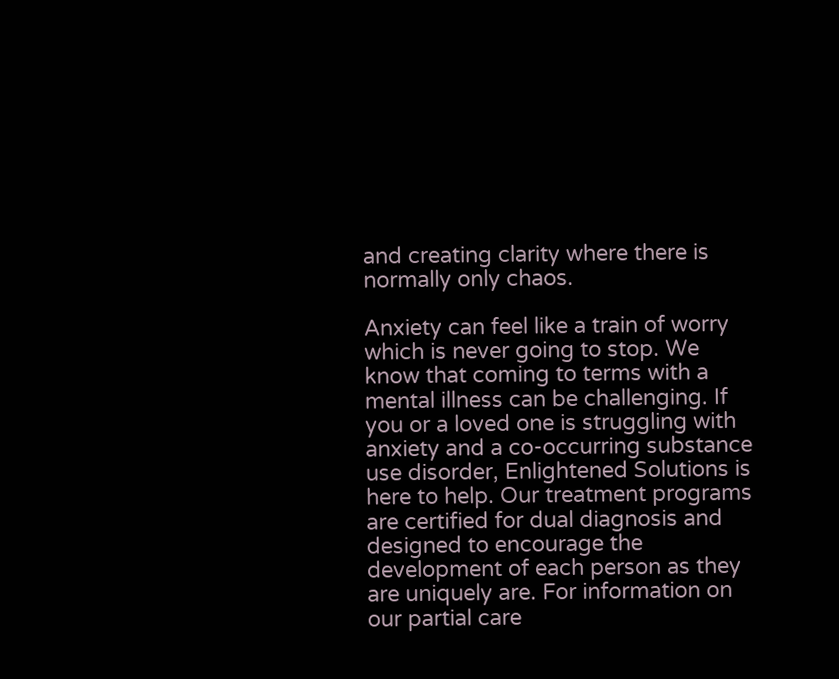and creating clarity where there is normally only chaos.

Anxiety can feel like a train of worry which is never going to stop. We know that coming to terms with a mental illness can be challenging. If you or a loved one is struggling with anxiety and a co-occurring substance use disorder, Enlightened Solutions is here to help. Our treatment programs are certified for dual diagnosis and designed to encourage the development of each person as they are uniquely are. For information on our partial care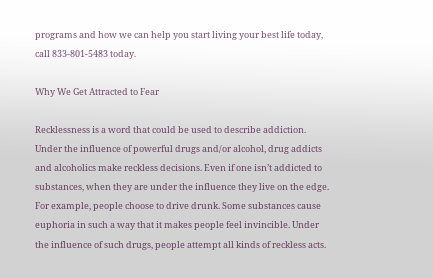programs and how we can help you start living your best life today, call 833-801-5483 today.

Why We Get Attracted to Fear

Recklessness is a word that could be used to describe addiction. Under the influence of powerful drugs and/or alcohol, drug addicts and alcoholics make reckless decisions. Even if one isn’t addicted to substances, when they are under the influence they live on the edge. For example, people choose to drive drunk. Some substances cause euphoria in such a way that it makes people feel invincible. Under the influence of such drugs, people attempt all kinds of reckless acts.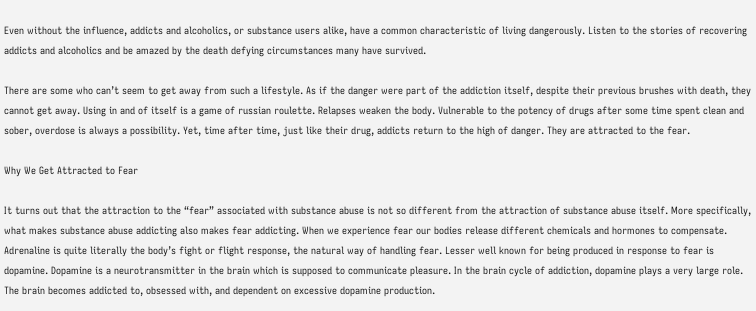Even without the influence, addicts and alcoholics, or substance users alike, have a common characteristic of living dangerously. Listen to the stories of recovering addicts and alcoholics and be amazed by the death defying circumstances many have survived.

There are some who can’t seem to get away from such a lifestyle. As if the danger were part of the addiction itself, despite their previous brushes with death, they cannot get away. Using in and of itself is a game of russian roulette. Relapses weaken the body. Vulnerable to the potency of drugs after some time spent clean and sober, overdose is always a possibility. Yet, time after time, just like their drug, addicts return to the high of danger. They are attracted to the fear.

Why We Get Attracted to Fear

It turns out that the attraction to the “fear” associated with substance abuse is not so different from the attraction of substance abuse itself. More specifically, what makes substance abuse addicting also makes fear addicting. When we experience fear our bodies release different chemicals and hormones to compensate. Adrenaline is quite literally the body’s fight or flight response, the natural way of handling fear. Lesser well known for being produced in response to fear is dopamine. Dopamine is a neurotransmitter in the brain which is supposed to communicate pleasure. In the brain cycle of addiction, dopamine plays a very large role. The brain becomes addicted to, obsessed with, and dependent on excessive dopamine production.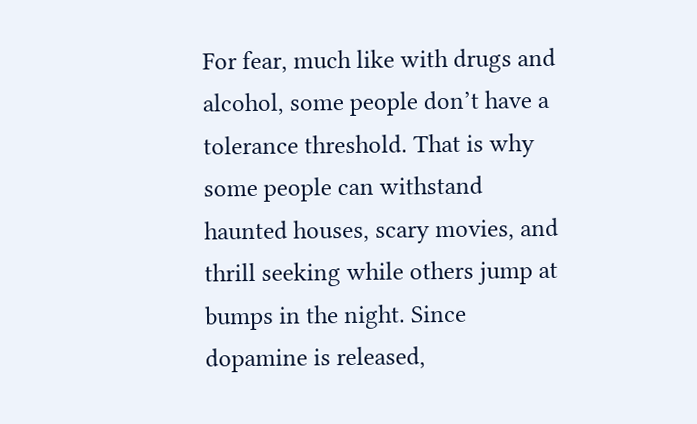For fear, much like with drugs and alcohol, some people don’t have a tolerance threshold. That is why some people can withstand haunted houses, scary movies, and thrill seeking while others jump at bumps in the night. Since dopamine is released,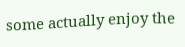some actually enjoy the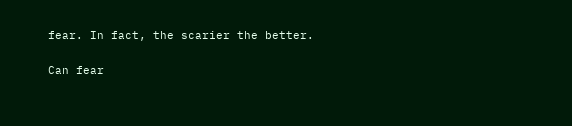fear. In fact, the scarier the better.

Can fear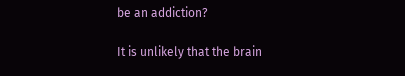be an addiction?

It is unlikely that the brain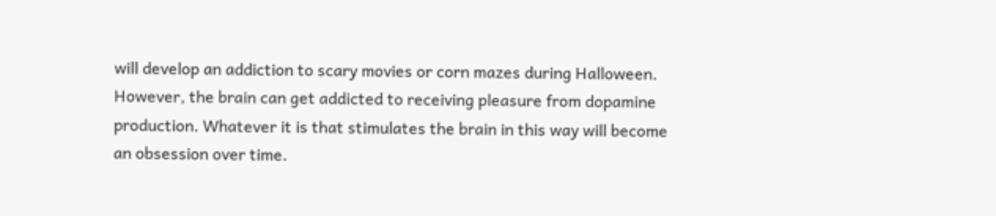will develop an addiction to scary movies or corn mazes during Halloween. However, the brain can get addicted to receiving pleasure from dopamine production. Whatever it is that stimulates the brain in this way will become an obsession over time.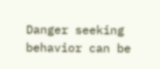Danger seeking behavior can be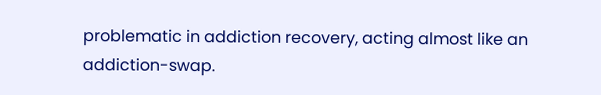problematic in addiction recovery, acting almost like an addiction-swap.